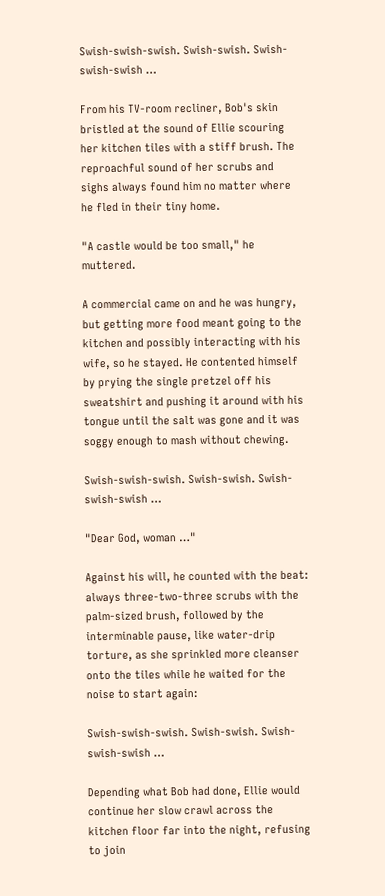Swish-swish-swish. Swish-swish. Swish-swish-swish …

From his TV-room recliner, Bob's skin bristled at the sound of Ellie scouring her kitchen tiles with a stiff brush. The reproachful sound of her scrubs and sighs always found him no matter where he fled in their tiny home.

"A castle would be too small," he muttered.

A commercial came on and he was hungry, but getting more food meant going to the kitchen and possibly interacting with his wife, so he stayed. He contented himself by prying the single pretzel off his sweatshirt and pushing it around with his tongue until the salt was gone and it was soggy enough to mash without chewing.

Swish-swish-swish. Swish-swish. Swish-swish-swish …

"Dear God, woman …"

Against his will, he counted with the beat: always three-two-three scrubs with the palm-sized brush, followed by the interminable pause, like water-drip torture, as she sprinkled more cleanser onto the tiles while he waited for the noise to start again:

Swish-swish-swish. Swish-swish. Swish-swish-swish …

Depending what Bob had done, Ellie would continue her slow crawl across the kitchen floor far into the night, refusing to join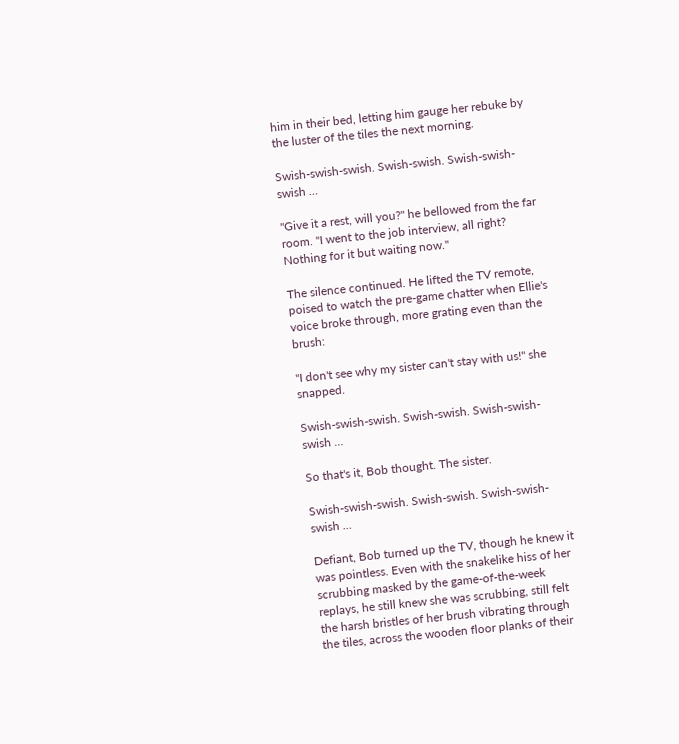him in their bed, letting him gauge her rebuke by the luster of the tiles the next morning.

Swish-swish-swish. Swish-swish. Swish-swish-swish …

"Give it a rest, will you?" he bellowed from the far room. "I went to the job interview, all right? Nothing for it but waiting now."

The silence continued. He lifted the TV remote, poised to watch the pre-game chatter when Ellie's voice broke through, more grating even than the brush:

"I don't see why my sister can't stay with us!" she snapped.

Swish-swish-swish. Swish-swish. Swish-swish-swish …

So that's it, Bob thought. The sister.

Swish-swish-swish. Swish-swish. Swish-swish-swish …

Defiant, Bob turned up the TV, though he knew it was pointless. Even with the snakelike hiss of her scrubbing masked by the game-of-the-week replays, he still knew she was scrubbing, still felt the harsh bristles of her brush vibrating through the tiles, across the wooden floor planks of their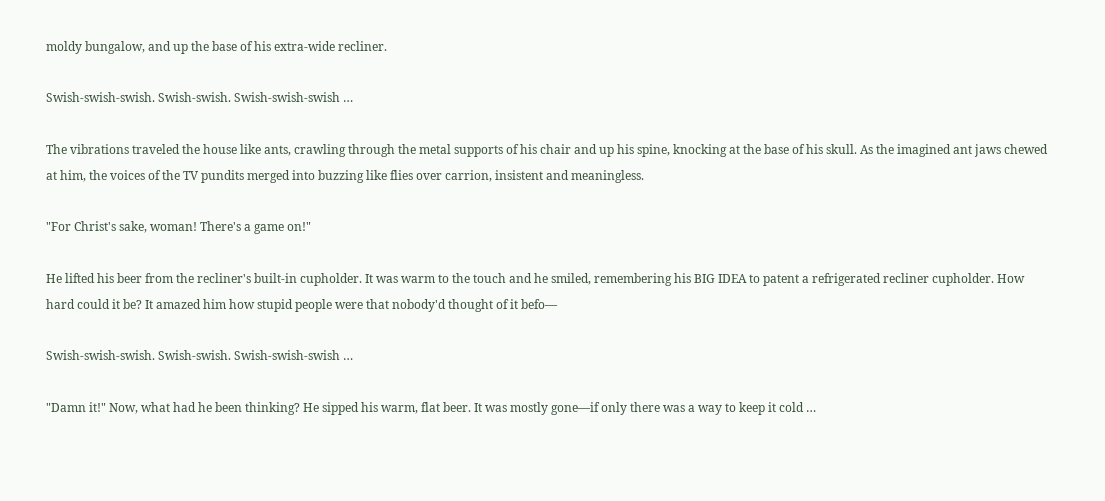moldy bungalow, and up the base of his extra-wide recliner.

Swish-swish-swish. Swish-swish. Swish-swish-swish …

The vibrations traveled the house like ants, crawling through the metal supports of his chair and up his spine, knocking at the base of his skull. As the imagined ant jaws chewed at him, the voices of the TV pundits merged into buzzing like flies over carrion, insistent and meaningless.

"For Christ's sake, woman! There's a game on!"

He lifted his beer from the recliner's built-in cupholder. It was warm to the touch and he smiled, remembering his BIG IDEA to patent a refrigerated recliner cupholder. How hard could it be? It amazed him how stupid people were that nobody'd thought of it befo—

Swish-swish-swish. Swish-swish. Swish-swish-swish …

"Damn it!" Now, what had he been thinking? He sipped his warm, flat beer. It was mostly gone—if only there was a way to keep it cold …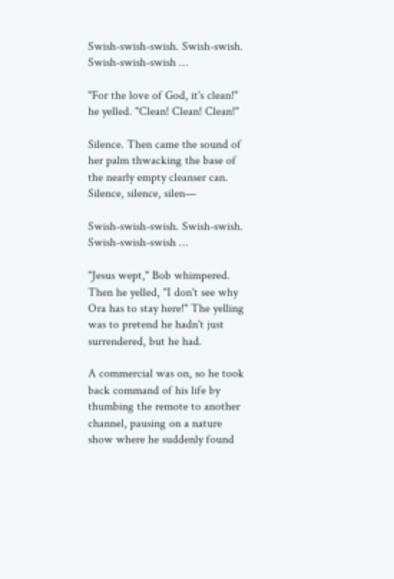Swish-swish-swish. Swish-swish. Swish-swish-swish …

"For the love of God, it's clean!" he yelled. "Clean! Clean! Clean!"

Silence. Then came the sound of her palm thwacking the base of the nearly empty cleanser can. Silence, silence, silen—

Swish-swish-swish. Swish-swish. Swish-swish-swish …

"Jesus wept," Bob whimpered. Then he yelled, "I don't see why Ora has to stay here!" The yelling was to pretend he hadn't just surrendered, but he had.

A commercial was on, so he took back command of his life by thumbing the remote to another channel, pausing on a nature show where he suddenly found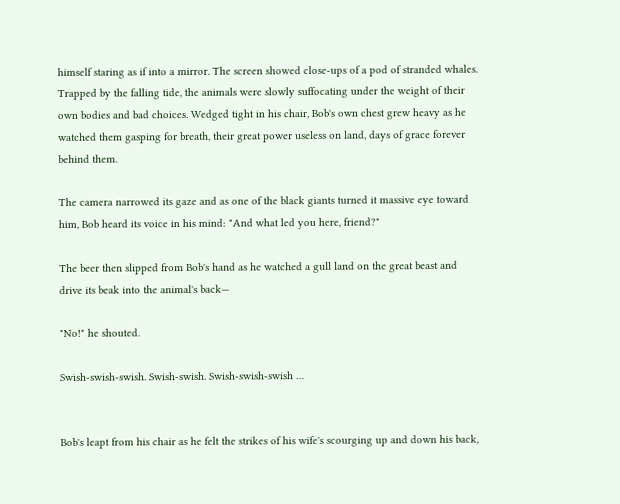himself staring as if into a mirror. The screen showed close-ups of a pod of stranded whales. Trapped by the falling tide, the animals were slowly suffocating under the weight of their own bodies and bad choices. Wedged tight in his chair, Bob's own chest grew heavy as he watched them gasping for breath, their great power useless on land, days of grace forever behind them.

The camera narrowed its gaze and as one of the black giants turned it massive eye toward him, Bob heard its voice in his mind: "And what led you here, friend?"

The beer then slipped from Bob's hand as he watched a gull land on the great beast and drive its beak into the animal's back—

"No!" he shouted.

Swish-swish-swish. Swish-swish. Swish-swish-swish …


Bob's leapt from his chair as he felt the strikes of his wife's scourging up and down his back,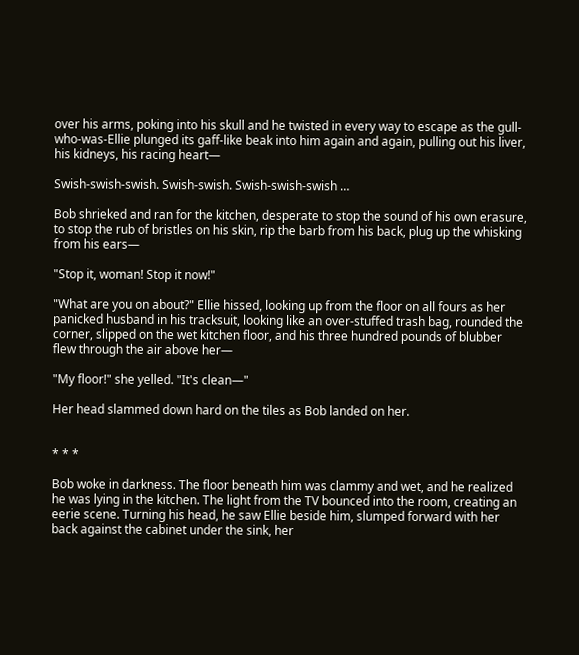over his arms, poking into his skull and he twisted in every way to escape as the gull-who-was-Ellie plunged its gaff-like beak into him again and again, pulling out his liver, his kidneys, his racing heart—

Swish-swish-swish. Swish-swish. Swish-swish-swish …

Bob shrieked and ran for the kitchen, desperate to stop the sound of his own erasure, to stop the rub of bristles on his skin, rip the barb from his back, plug up the whisking from his ears—

"Stop it, woman! Stop it now!"

"What are you on about?" Ellie hissed, looking up from the floor on all fours as her panicked husband in his tracksuit, looking like an over-stuffed trash bag, rounded the corner, slipped on the wet kitchen floor, and his three hundred pounds of blubber flew through the air above her—

"My floor!" she yelled. "It's clean—"

Her head slammed down hard on the tiles as Bob landed on her.


* * *

Bob woke in darkness. The floor beneath him was clammy and wet, and he realized he was lying in the kitchen. The light from the TV bounced into the room, creating an eerie scene. Turning his head, he saw Ellie beside him, slumped forward with her back against the cabinet under the sink, her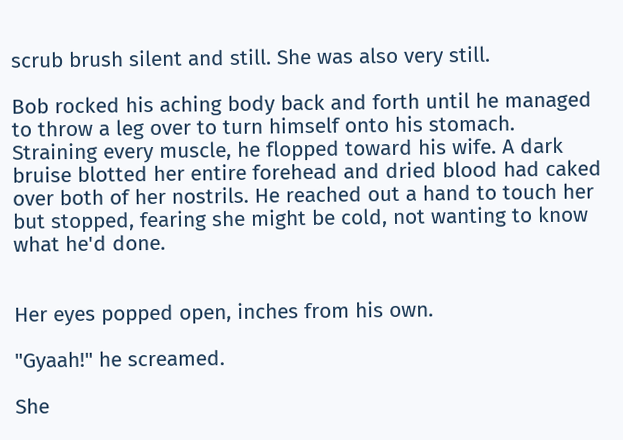scrub brush silent and still. She was also very still.

Bob rocked his aching body back and forth until he managed to throw a leg over to turn himself onto his stomach. Straining every muscle, he flopped toward his wife. A dark bruise blotted her entire forehead and dried blood had caked over both of her nostrils. He reached out a hand to touch her but stopped, fearing she might be cold, not wanting to know what he'd done.


Her eyes popped open, inches from his own.

"Gyaah!" he screamed.

She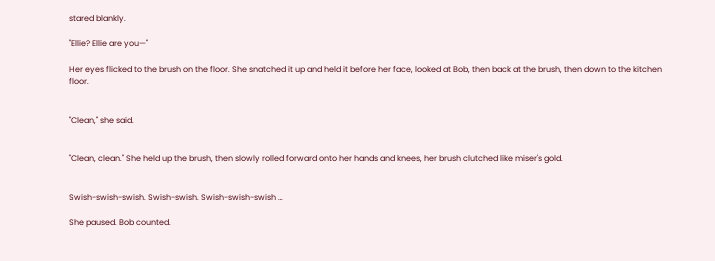stared blankly.

"Ellie? Ellie are you—"

Her eyes flicked to the brush on the floor. She snatched it up and held it before her face, looked at Bob, then back at the brush, then down to the kitchen floor.


"Clean," she said.


"Clean, clean." She held up the brush, then slowly rolled forward onto her hands and knees, her brush clutched like miser's gold.


Swish-swish-swish. Swish-swish. Swish-swish-swish …

She paused. Bob counted.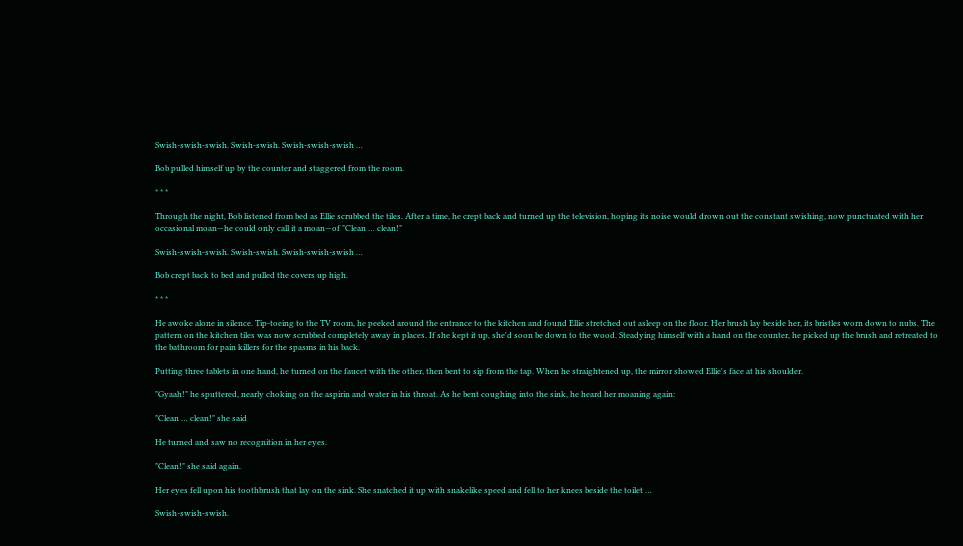Swish-swish-swish. Swish-swish. Swish-swish-swish …

Bob pulled himself up by the counter and staggered from the room.

* * *

Through the night, Bob listened from bed as Ellie scrubbed the tiles. After a time, he crept back and turned up the television, hoping its noise would drown out the constant swishing, now punctuated with her occasional moan—he could only call it a moan—of "Clean … clean!"

Swish-swish-swish. Swish-swish. Swish-swish-swish …

Bob crept back to bed and pulled the covers up high.

* * *

He awoke alone in silence. Tip-toeing to the TV room, he peeked around the entrance to the kitchen and found Ellie stretched out asleep on the floor. Her brush lay beside her, its bristles worn down to nubs. The pattern on the kitchen tiles was now scrubbed completely away in places. If she kept it up, she'd soon be down to the wood. Steadying himself with a hand on the counter, he picked up the brush and retreated to the bathroom for pain killers for the spasms in his back.

Putting three tablets in one hand, he turned on the faucet with the other, then bent to sip from the tap. When he straightened up, the mirror showed Ellie's face at his shoulder.

"Gyaah!" he sputtered, nearly choking on the aspirin and water in his throat. As he bent coughing into the sink, he heard her moaning again:

"Clean … clean!" she said

He turned and saw no recognition in her eyes.

"Clean!" she said again.

Her eyes fell upon his toothbrush that lay on the sink. She snatched it up with snakelike speed and fell to her knees beside the toilet …

Swish-swish-swish.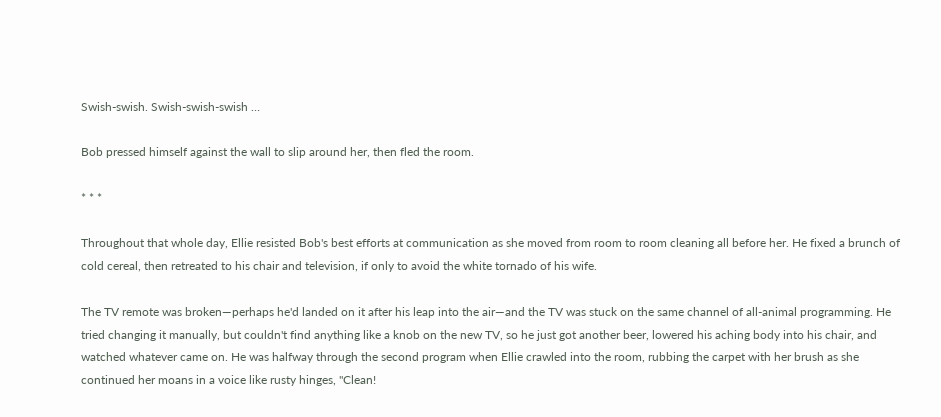Swish-swish. Swish-swish-swish …

Bob pressed himself against the wall to slip around her, then fled the room.

* * *

Throughout that whole day, Ellie resisted Bob's best efforts at communication as she moved from room to room cleaning all before her. He fixed a brunch of cold cereal, then retreated to his chair and television, if only to avoid the white tornado of his wife.

The TV remote was broken—perhaps he'd landed on it after his leap into the air—and the TV was stuck on the same channel of all-animal programming. He tried changing it manually, but couldn't find anything like a knob on the new TV, so he just got another beer, lowered his aching body into his chair, and watched whatever came on. He was halfway through the second program when Ellie crawled into the room, rubbing the carpet with her brush as she continued her moans in a voice like rusty hinges, "Clean!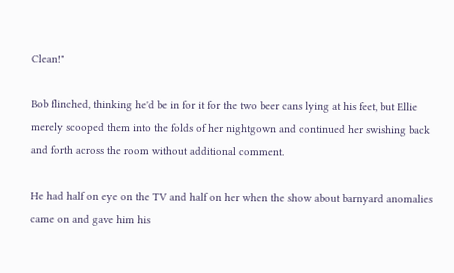Clean!"

Bob flinched, thinking he'd be in for it for the two beer cans lying at his feet, but Ellie merely scooped them into the folds of her nightgown and continued her swishing back and forth across the room without additional comment.

He had half on eye on the TV and half on her when the show about barnyard anomalies came on and gave him his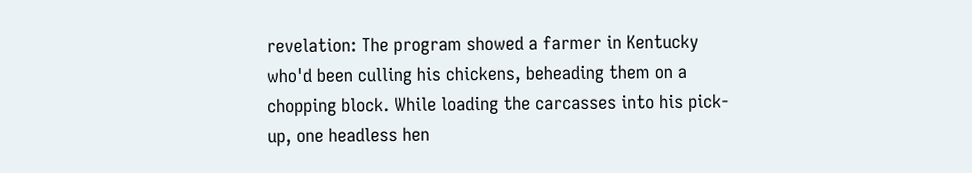revelation: The program showed a farmer in Kentucky who'd been culling his chickens, beheading them on a chopping block. While loading the carcasses into his pick-up, one headless hen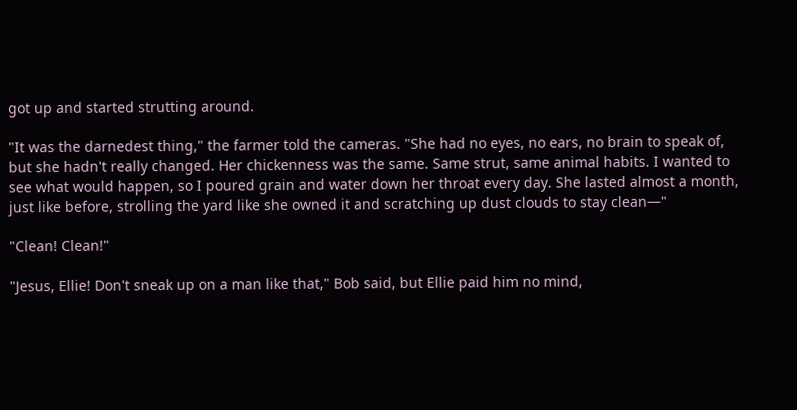got up and started strutting around.

"It was the darnedest thing," the farmer told the cameras. "She had no eyes, no ears, no brain to speak of, but she hadn't really changed. Her chickenness was the same. Same strut, same animal habits. I wanted to see what would happen, so I poured grain and water down her throat every day. She lasted almost a month, just like before, strolling the yard like she owned it and scratching up dust clouds to stay clean—"

"Clean! Clean!"

"Jesus, Ellie! Don't sneak up on a man like that," Bob said, but Ellie paid him no mind,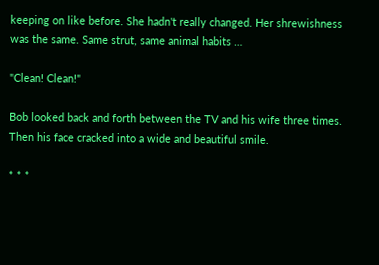keeping on like before. She hadn't really changed. Her shrewishness was the same. Same strut, same animal habits …

"Clean! Clean!"

Bob looked back and forth between the TV and his wife three times. Then his face cracked into a wide and beautiful smile.

* * *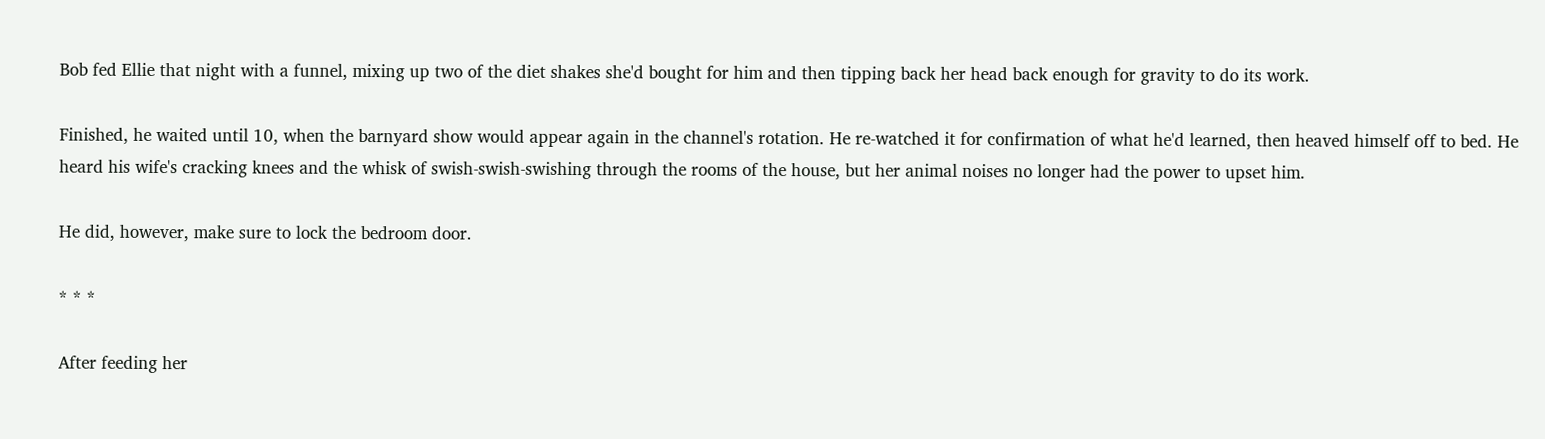Bob fed Ellie that night with a funnel, mixing up two of the diet shakes she'd bought for him and then tipping back her head back enough for gravity to do its work.

Finished, he waited until 10, when the barnyard show would appear again in the channel's rotation. He re-watched it for confirmation of what he'd learned, then heaved himself off to bed. He heard his wife's cracking knees and the whisk of swish-swish-swishing through the rooms of the house, but her animal noises no longer had the power to upset him.

He did, however, make sure to lock the bedroom door.

* * *

After feeding her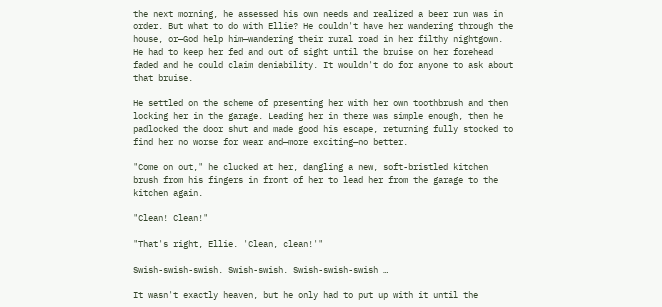the next morning, he assessed his own needs and realized a beer run was in order. But what to do with Ellie? He couldn't have her wandering through the house, or—God help him—wandering their rural road in her filthy nightgown. He had to keep her fed and out of sight until the bruise on her forehead faded and he could claim deniability. It wouldn't do for anyone to ask about that bruise.

He settled on the scheme of presenting her with her own toothbrush and then locking her in the garage. Leading her in there was simple enough, then he padlocked the door shut and made good his escape, returning fully stocked to find her no worse for wear and—more exciting—no better.

"Come on out," he clucked at her, dangling a new, soft-bristled kitchen brush from his fingers in front of her to lead her from the garage to the kitchen again.

"Clean! Clean!"

"That's right, Ellie. 'Clean, clean!'"

Swish-swish-swish. Swish-swish. Swish-swish-swish …

It wasn't exactly heaven, but he only had to put up with it until the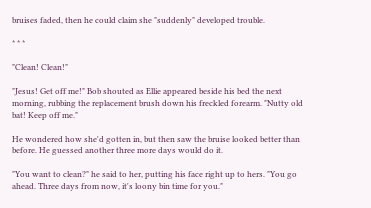bruises faded, then he could claim she "suddenly" developed trouble.

* * *

"Clean! Clean!"

"Jesus! Get off me!" Bob shouted as Ellie appeared beside his bed the next morning, rubbing the replacement brush down his freckled forearm. "Nutty old bat! Keep off me."

He wondered how she'd gotten in, but then saw the bruise looked better than before. He guessed another three more days would do it.

"You want to clean?" he said to her, putting his face right up to hers. "You go ahead. Three days from now, it's loony bin time for you."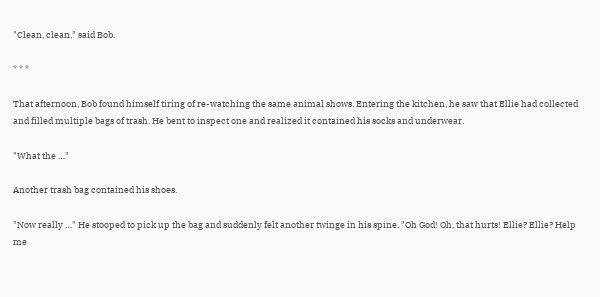"Clean, clean," said Bob.

* * *

That afternoon, Bob found himself tiring of re-watching the same animal shows. Entering the kitchen, he saw that Ellie had collected and filled multiple bags of trash. He bent to inspect one and realized it contained his socks and underwear.

"What the …"

Another trash bag contained his shoes.

"Now really …" He stooped to pick up the bag and suddenly felt another twinge in his spine. "Oh God! Oh, that hurts! Ellie? Ellie? Help me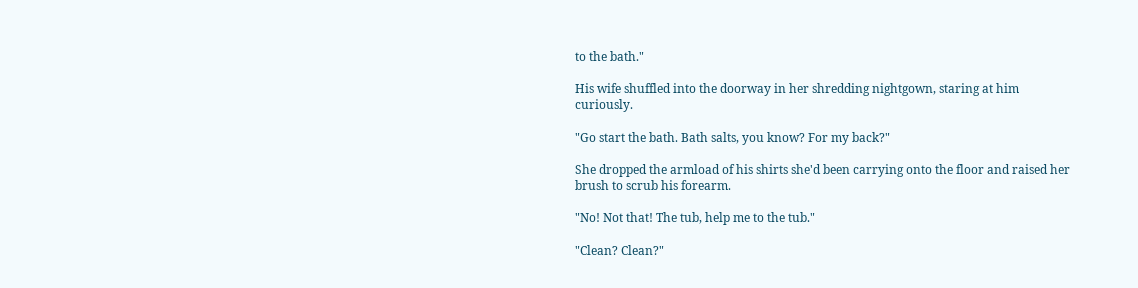to the bath."

His wife shuffled into the doorway in her shredding nightgown, staring at him curiously.

"Go start the bath. Bath salts, you know? For my back?"

She dropped the armload of his shirts she'd been carrying onto the floor and raised her brush to scrub his forearm.

"No! Not that! The tub, help me to the tub."

"Clean? Clean?"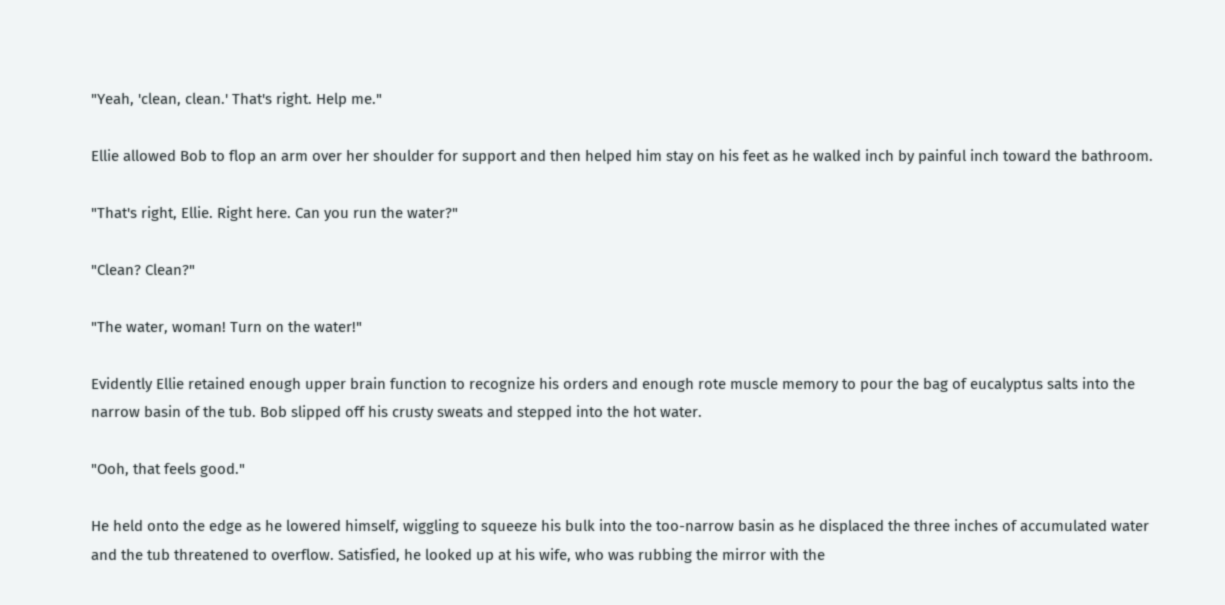"Yeah, 'clean, clean.' That's right. Help me."

Ellie allowed Bob to flop an arm over her shoulder for support and then helped him stay on his feet as he walked inch by painful inch toward the bathroom.

"That's right, Ellie. Right here. Can you run the water?"

"Clean? Clean?"

"The water, woman! Turn on the water!"

Evidently Ellie retained enough upper brain function to recognize his orders and enough rote muscle memory to pour the bag of eucalyptus salts into the narrow basin of the tub. Bob slipped off his crusty sweats and stepped into the hot water.

"Ooh, that feels good."

He held onto the edge as he lowered himself, wiggling to squeeze his bulk into the too-narrow basin as he displaced the three inches of accumulated water and the tub threatened to overflow. Satisfied, he looked up at his wife, who was rubbing the mirror with the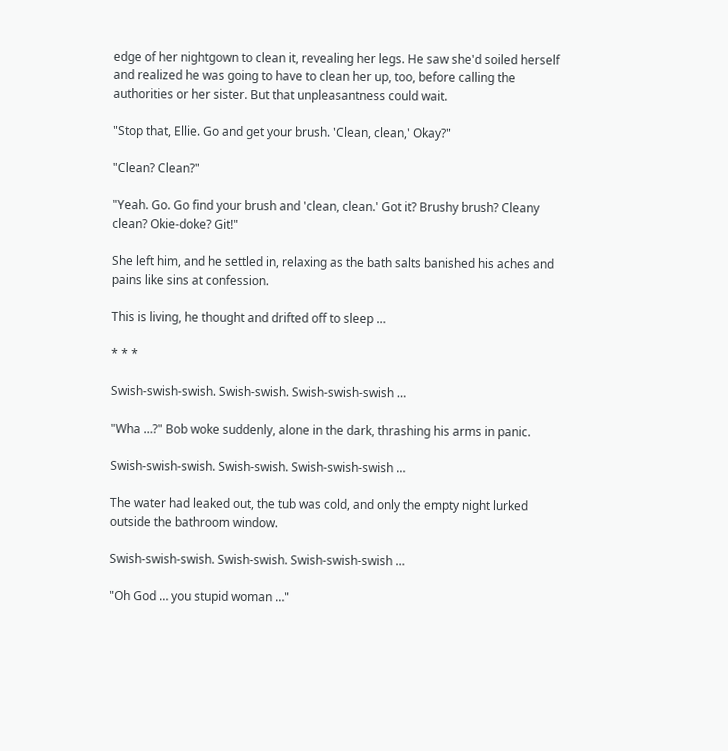edge of her nightgown to clean it, revealing her legs. He saw she'd soiled herself and realized he was going to have to clean her up, too, before calling the authorities or her sister. But that unpleasantness could wait.

"Stop that, Ellie. Go and get your brush. 'Clean, clean,' Okay?"

"Clean? Clean?"

"Yeah. Go. Go find your brush and 'clean, clean.' Got it? Brushy brush? Cleany clean? Okie-doke? Git!"

She left him, and he settled in, relaxing as the bath salts banished his aches and pains like sins at confession.

This is living, he thought and drifted off to sleep …

* * *

Swish-swish-swish. Swish-swish. Swish-swish-swish …

"Wha …?" Bob woke suddenly, alone in the dark, thrashing his arms in panic.

Swish-swish-swish. Swish-swish. Swish-swish-swish …

The water had leaked out, the tub was cold, and only the empty night lurked outside the bathroom window.

Swish-swish-swish. Swish-swish. Swish-swish-swish …

"Oh God … you stupid woman …"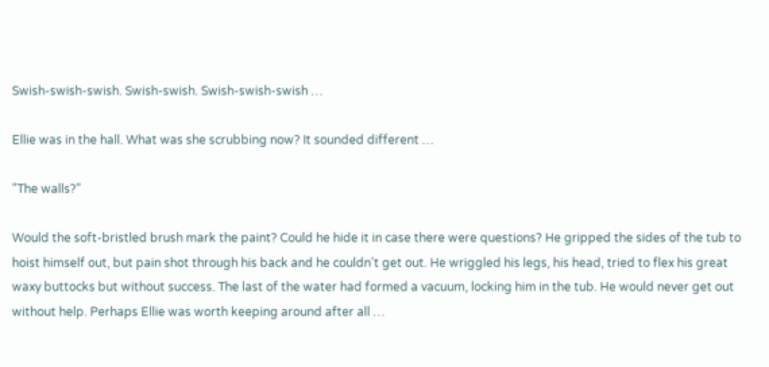Swish-swish-swish. Swish-swish. Swish-swish-swish …

Ellie was in the hall. What was she scrubbing now? It sounded different …

"The walls?"

Would the soft-bristled brush mark the paint? Could he hide it in case there were questions? He gripped the sides of the tub to hoist himself out, but pain shot through his back and he couldn't get out. He wriggled his legs, his head, tried to flex his great waxy buttocks but without success. The last of the water had formed a vacuum, locking him in the tub. He would never get out without help. Perhaps Ellie was worth keeping around after all …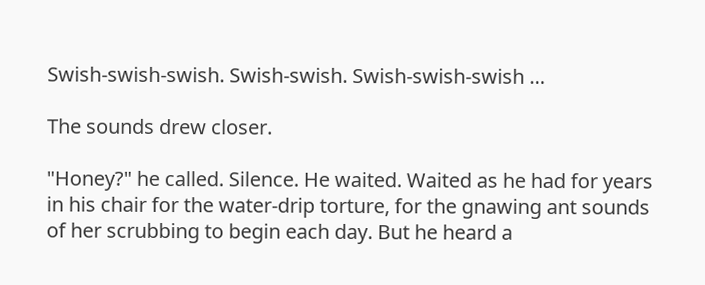Swish-swish-swish. Swish-swish. Swish-swish-swish …

The sounds drew closer.

"Honey?" he called. Silence. He waited. Waited as he had for years in his chair for the water-drip torture, for the gnawing ant sounds of her scrubbing to begin each day. But he heard a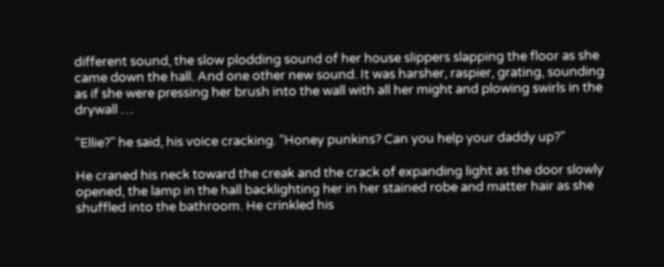different sound, the slow plodding sound of her house slippers slapping the floor as she came down the hall. And one other new sound. It was harsher, raspier, grating, sounding as if she were pressing her brush into the wall with all her might and plowing swirls in the drywall …

"Ellie?" he said, his voice cracking. "Honey punkins? Can you help your daddy up?"

He craned his neck toward the creak and the crack of expanding light as the door slowly opened, the lamp in the hall backlighting her in her stained robe and matter hair as she shuffled into the bathroom. He crinkled his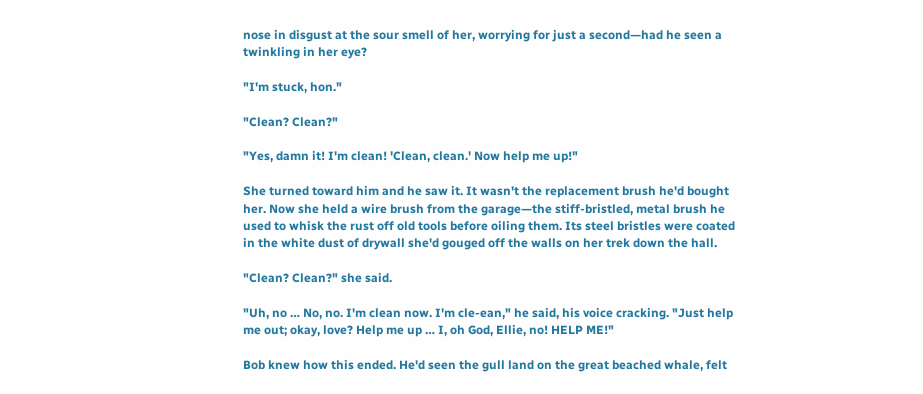nose in disgust at the sour smell of her, worrying for just a second—had he seen a twinkling in her eye?

"I'm stuck, hon."

"Clean? Clean?"

"Yes, damn it! I'm clean! 'Clean, clean.' Now help me up!"

She turned toward him and he saw it. It wasn't the replacement brush he'd bought her. Now she held a wire brush from the garage—the stiff-bristled, metal brush he used to whisk the rust off old tools before oiling them. Its steel bristles were coated in the white dust of drywall she'd gouged off the walls on her trek down the hall.

"Clean? Clean?" she said.

"Uh, no … No, no. I'm clean now. I'm cle-ean," he said, his voice cracking. "Just help me out; okay, love? Help me up … I, oh God, Ellie, no! HELP ME!"

Bob knew how this ended. He'd seen the gull land on the great beached whale, felt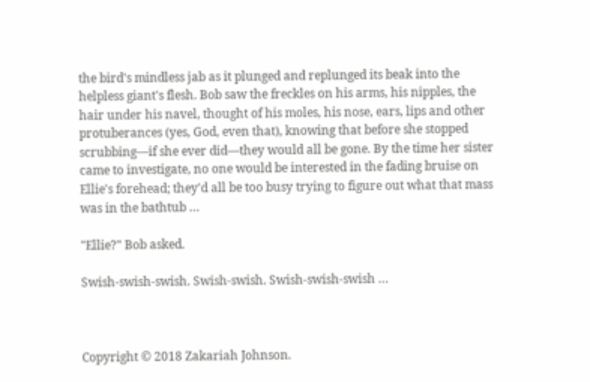the bird's mindless jab as it plunged and replunged its beak into the helpless giant's flesh. Bob saw the freckles on his arms, his nipples, the hair under his navel, thought of his moles, his nose, ears, lips and other protuberances (yes, God, even that), knowing that before she stopped scrubbing—if she ever did—they would all be gone. By the time her sister came to investigate, no one would be interested in the fading bruise on Ellie's forehead; they'd all be too busy trying to figure out what that mass was in the bathtub …

"Ellie?" Bob asked.

Swish-swish-swish. Swish-swish. Swish-swish-swish …



Copyright © 2018 Zakariah Johnson.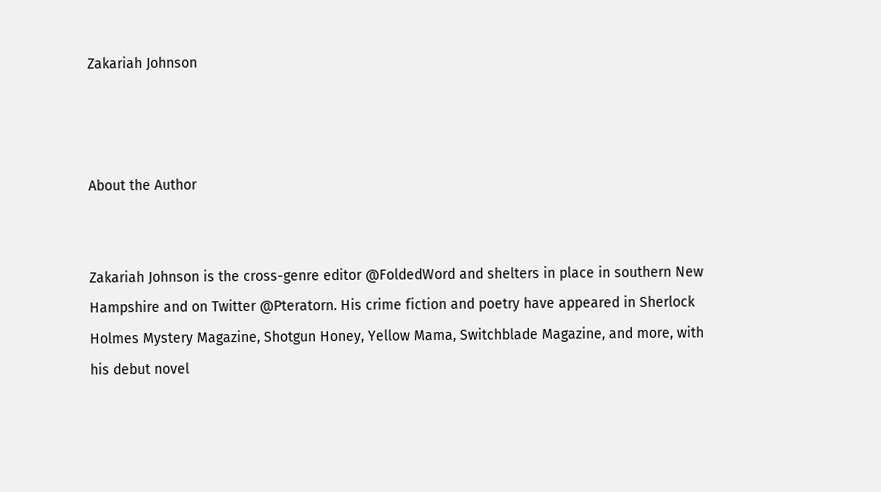Zakariah Johnson



About the Author


Zakariah Johnson is the cross-genre editor @FoldedWord and shelters in place in southern New Hampshire and on Twitter @Pteratorn. His crime fiction and poetry have appeared in Sherlock Holmes Mystery Magazine, Shotgun Honey, Yellow Mama, Switchblade Magazine, and more, with his debut novel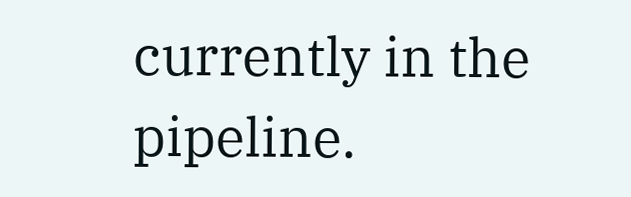currently in the pipeline.